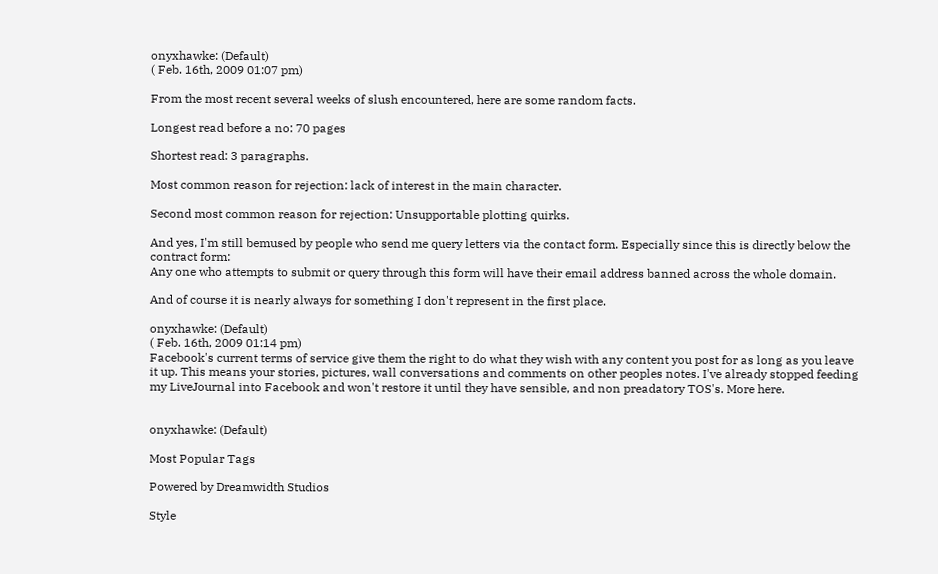onyxhawke: (Default)
( Feb. 16th, 2009 01:07 pm)

From the most recent several weeks of slush encountered, here are some random facts.

Longest read before a no: 70 pages

Shortest read: 3 paragraphs.

Most common reason for rejection: lack of interest in the main character.

Second most common reason for rejection: Unsupportable plotting quirks.

And yes, I'm still bemused by people who send me query letters via the contact form. Especially since this is directly below the contract form:
Any one who attempts to submit or query through this form will have their email address banned across the whole domain.

And of course it is nearly always for something I don't represent in the first place.

onyxhawke: (Default)
( Feb. 16th, 2009 01:14 pm)
Facebook's current terms of service give them the right to do what they wish with any content you post for as long as you leave it up. This means your stories, pictures, wall conversations and comments on other peoples notes. I've already stopped feeding my LiveJournal into Facebook and won't restore it until they have sensible, and non preadatory TOS's. More here.


onyxhawke: (Default)

Most Popular Tags

Powered by Dreamwidth Studios

Style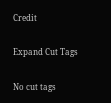Credit

Expand Cut Tags

No cut tags